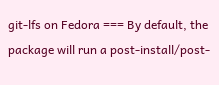git-lfs on Fedora === By default, the package will run a post-install/post-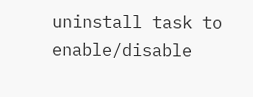uninstall task to enable/disable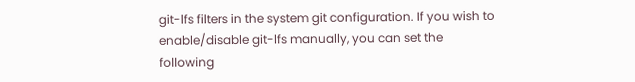git-lfs filters in the system git configuration. If you wish to enable/disable git-lfs manually, you can set the following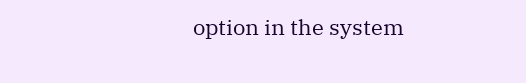option in the system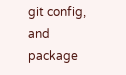git config, and package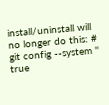install/uninstall will no longer do this: # git config --system '' true